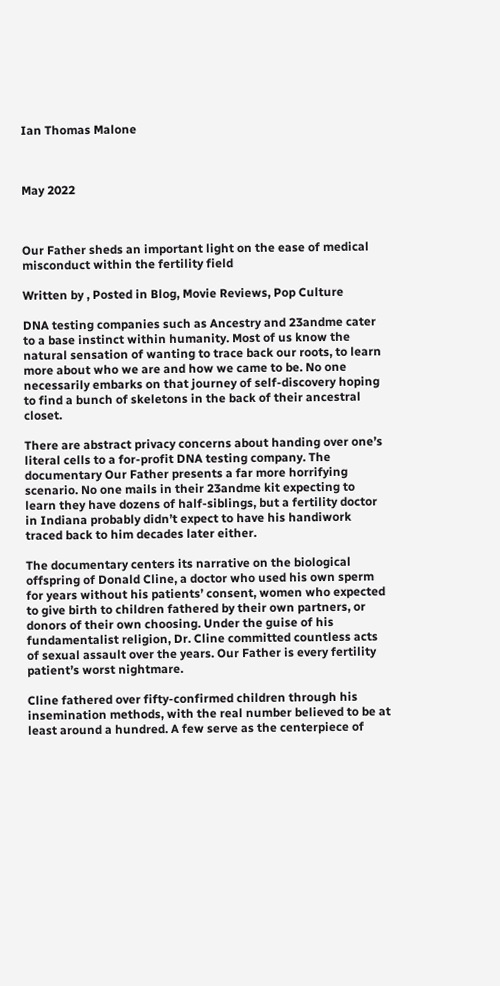Ian Thomas Malone



May 2022



Our Father sheds an important light on the ease of medical misconduct within the fertility field

Written by , Posted in Blog, Movie Reviews, Pop Culture

DNA testing companies such as Ancestry and 23andme cater to a base instinct within humanity. Most of us know the natural sensation of wanting to trace back our roots, to learn more about who we are and how we came to be. No one necessarily embarks on that journey of self-discovery hoping to find a bunch of skeletons in the back of their ancestral closet.

There are abstract privacy concerns about handing over one’s literal cells to a for-profit DNA testing company. The documentary Our Father presents a far more horrifying scenario. No one mails in their 23andme kit expecting to learn they have dozens of half-siblings, but a fertility doctor in Indiana probably didn’t expect to have his handiwork traced back to him decades later either.

The documentary centers its narrative on the biological offspring of Donald Cline, a doctor who used his own sperm for years without his patients’ consent, women who expected to give birth to children fathered by their own partners, or donors of their own choosing. Under the guise of his fundamentalist religion, Dr. Cline committed countless acts of sexual assault over the years. Our Father is every fertility patient’s worst nightmare.

Cline fathered over fifty-confirmed children through his insemination methods, with the real number believed to be at least around a hundred. A few serve as the centerpiece of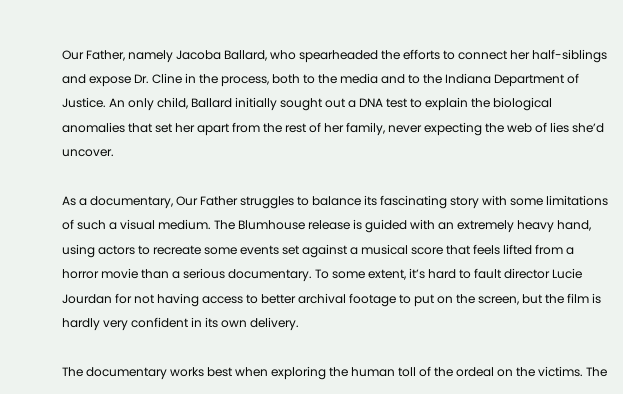Our Father, namely Jacoba Ballard, who spearheaded the efforts to connect her half-siblings and expose Dr. Cline in the process, both to the media and to the Indiana Department of Justice. An only child, Ballard initially sought out a DNA test to explain the biological anomalies that set her apart from the rest of her family, never expecting the web of lies she’d uncover.

As a documentary, Our Father struggles to balance its fascinating story with some limitations of such a visual medium. The Blumhouse release is guided with an extremely heavy hand, using actors to recreate some events set against a musical score that feels lifted from a horror movie than a serious documentary. To some extent, it’s hard to fault director Lucie Jourdan for not having access to better archival footage to put on the screen, but the film is hardly very confident in its own delivery.

The documentary works best when exploring the human toll of the ordeal on the victims. The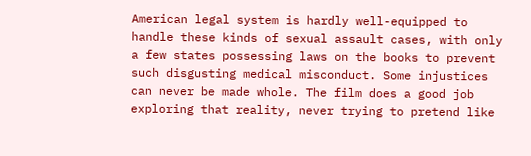American legal system is hardly well-equipped to handle these kinds of sexual assault cases, with only a few states possessing laws on the books to prevent such disgusting medical misconduct. Some injustices can never be made whole. The film does a good job exploring that reality, never trying to pretend like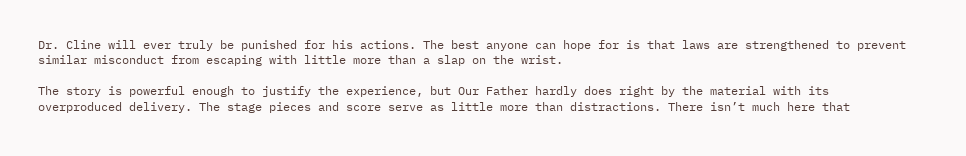Dr. Cline will ever truly be punished for his actions. The best anyone can hope for is that laws are strengthened to prevent similar misconduct from escaping with little more than a slap on the wrist.

The story is powerful enough to justify the experience, but Our Father hardly does right by the material with its overproduced delivery. The stage pieces and score serve as little more than distractions. There isn’t much here that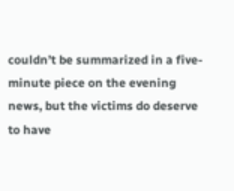couldn’t be summarized in a five-minute piece on the evening news, but the victims do deserve to have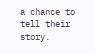a chance to tell their story.